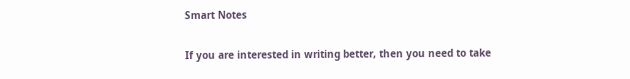Smart Notes

If you are interested in writing better, then you need to take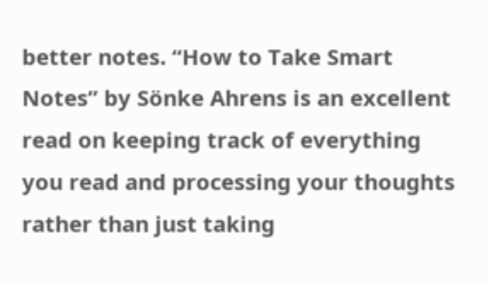better notes. “How to Take Smart Notes” by Sönke Ahrens is an excellent read on keeping track of everything you read and processing your thoughts rather than just taking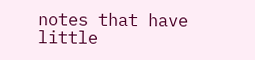notes that have little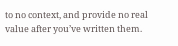to no context, and provide no real value after you’ve written them.